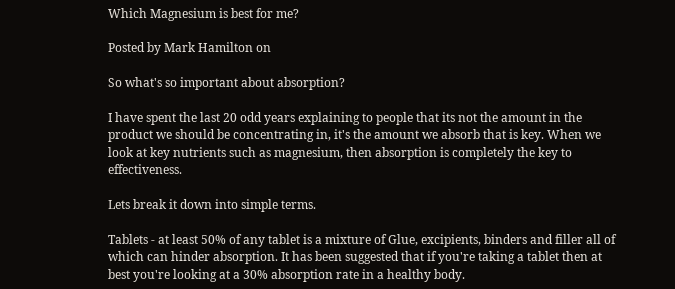Which Magnesium is best for me?

Posted by Mark Hamilton on

So what's so important about absorption?

I have spent the last 20 odd years explaining to people that its not the amount in the product we should be concentrating in, it's the amount we absorb that is key. When we look at key nutrients such as magnesium, then absorption is completely the key to effectiveness.

Lets break it down into simple terms.

Tablets - at least 50% of any tablet is a mixture of Glue, excipients, binders and filler all of which can hinder absorption. It has been suggested that if you're taking a tablet then at best you're looking at a 30% absorption rate in a healthy body.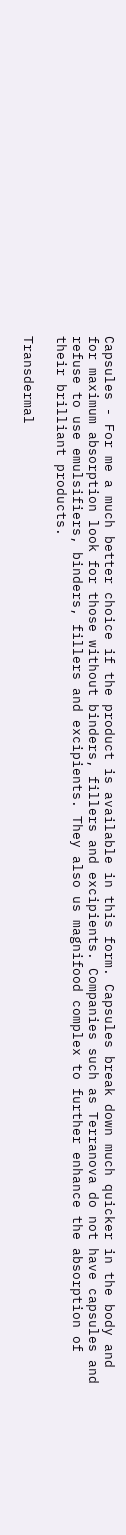Capsules - For me a much better choice if the product is available in this form. Capsules break down much quicker in the body and for maximum absorption look for those without binders, fillers and excipients. Companies such as Terranova do not have capsules and refuse to use emulsifiers, binders, fillers and excipients. They also us magnifood complex to further enhance the absorption of their brilliant products.

Transdermal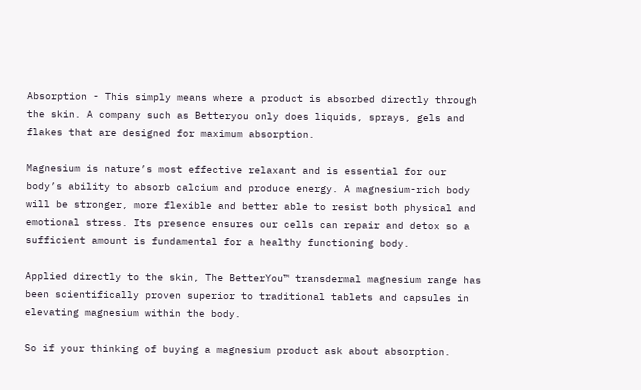Absorption - This simply means where a product is absorbed directly through the skin. A company such as Betteryou only does liquids, sprays, gels and flakes that are designed for maximum absorption.

Magnesium is nature’s most effective relaxant and is essential for our body’s ability to absorb calcium and produce energy. A magnesium-rich body will be stronger, more flexible and better able to resist both physical and emotional stress. Its presence ensures our cells can repair and detox so a sufficient amount is fundamental for a healthy functioning body.

Applied directly to the skin, The BetterYou™ transdermal magnesium range has been scientifically proven superior to traditional tablets and capsules in elevating magnesium within the body.

So if your thinking of buying a magnesium product ask about absorption.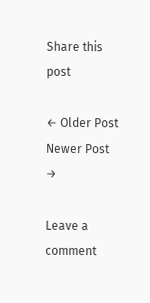Share this post

← Older Post Newer Post →

Leave a comment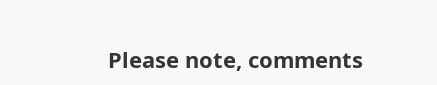Please note, comments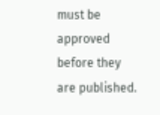must be approved before they are published.